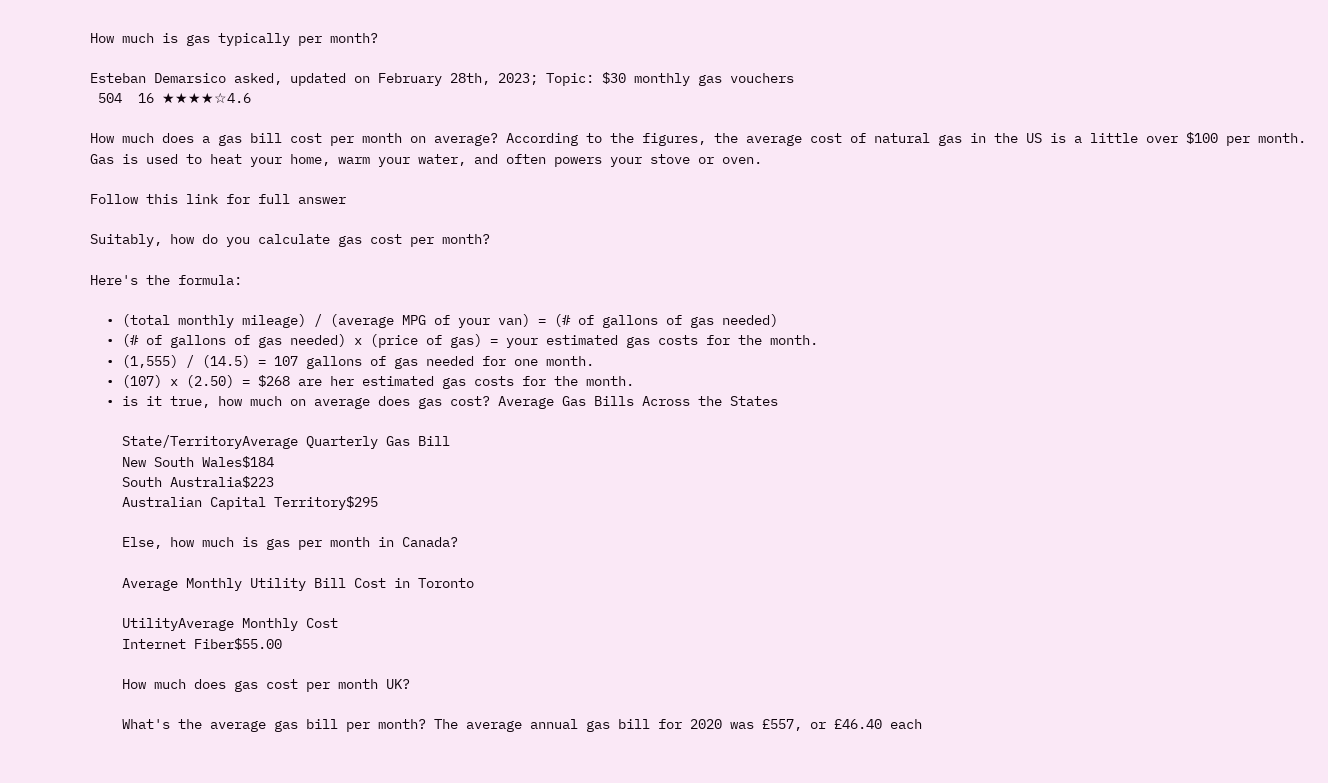How much is gas typically per month?

Esteban Demarsico asked, updated on February 28th, 2023; Topic: $30 monthly gas vouchers
 504  16 ★★★★☆4.6

How much does a gas bill cost per month on average? According to the figures, the average cost of natural gas in the US is a little over $100 per month. Gas is used to heat your home, warm your water, and often powers your stove or oven.

Follow this link for full answer

Suitably, how do you calculate gas cost per month?

Here's the formula:

  • (total monthly mileage) / (average MPG of your van) = (# of gallons of gas needed)
  • (# of gallons of gas needed) x (price of gas) = your estimated gas costs for the month.
  • (1,555) / (14.5) = 107 gallons of gas needed for one month.
  • (107) x (2.50) = $268 are her estimated gas costs for the month.
  • is it true, how much on average does gas cost? Average Gas Bills Across the States

    State/TerritoryAverage Quarterly Gas Bill
    New South Wales$184
    South Australia$223
    Australian Capital Territory$295

    Else, how much is gas per month in Canada?

    Average Monthly Utility Bill Cost in Toronto

    UtilityAverage Monthly Cost
    Internet Fiber$55.00

    How much does gas cost per month UK?

    What's the average gas bill per month? The average annual gas bill for 2020 was £557, or £46.40 each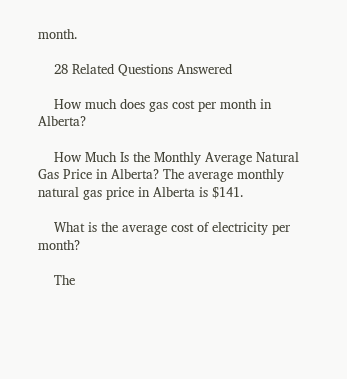month.

    28 Related Questions Answered

    How much does gas cost per month in Alberta?

    How Much Is the Monthly Average Natural Gas Price in Alberta? The average monthly natural gas price in Alberta is $141.

    What is the average cost of electricity per month?

    The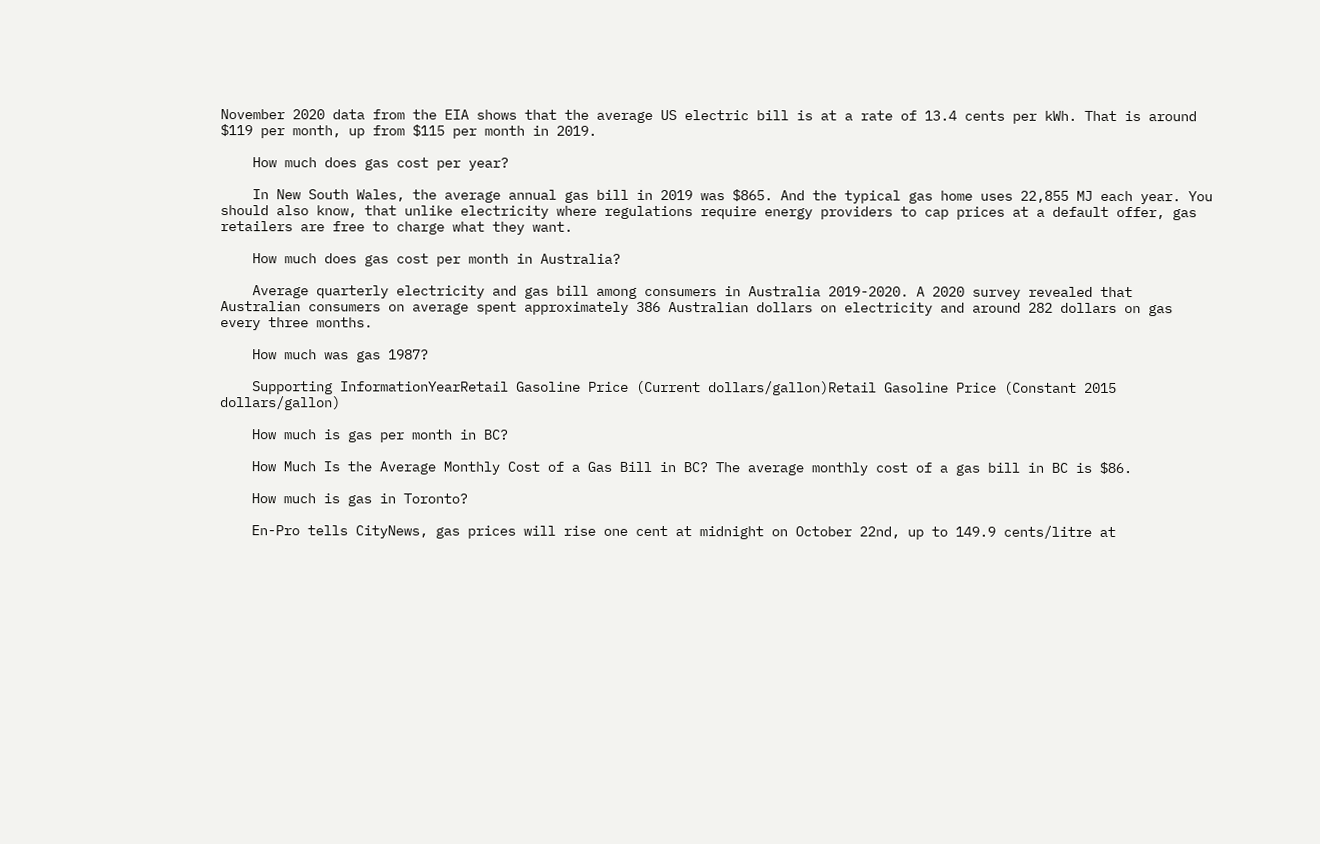November 2020 data from the EIA shows that the average US electric bill is at a rate of 13.4 cents per kWh. That is around $119 per month, up from $115 per month in 2019.

    How much does gas cost per year?

    In New South Wales, the average annual gas bill in 2019 was $865. And the typical gas home uses 22,855 MJ each year. You should also know, that unlike electricity where regulations require energy providers to cap prices at a default offer, gas retailers are free to charge what they want.

    How much does gas cost per month in Australia?

    Average quarterly electricity and gas bill among consumers in Australia 2019-2020. A 2020 survey revealed that Australian consumers on average spent approximately 386 Australian dollars on electricity and around 282 dollars on gas every three months.

    How much was gas 1987?

    Supporting InformationYearRetail Gasoline Price (Current dollars/gallon)Retail Gasoline Price (Constant 2015 dollars/gallon)

    How much is gas per month in BC?

    How Much Is the Average Monthly Cost of a Gas Bill in BC? The average monthly cost of a gas bill in BC is $86.

    How much is gas in Toronto?

    En-Pro tells CityNews, gas prices will rise one cent at midnight on October 22nd, up to 149.9 cents/litre at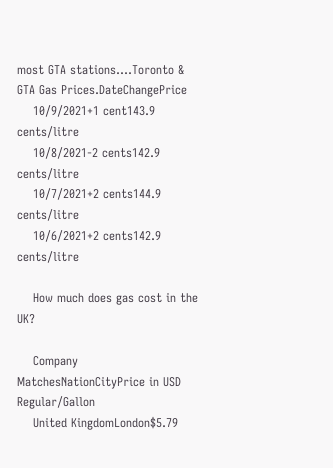most GTA stations....Toronto & GTA Gas Prices.DateChangePrice
    10/9/2021+1 cent143.9 cents/litre
    10/8/2021-2 cents142.9 cents/litre
    10/7/2021+2 cents144.9 cents/litre
    10/6/2021+2 cents142.9 cents/litre

    How much does gas cost in the UK?

    Company MatchesNationCityPrice in USD Regular/Gallon
    United KingdomLondon$5.79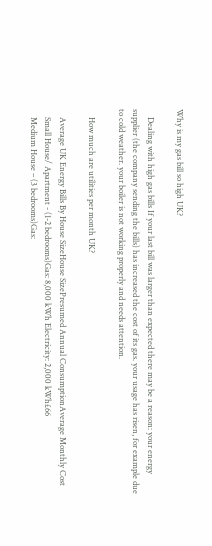Why is my gas bill so high UK?

    Dealing with high gas bills If your last bill was larger than expected there may be a reason: your energy supplier (the company sending the bills) has increased the cost of its gas. your usage has risen, for example due to cold weather. your boiler is not working properly and needs attention.

    How much are utilities per month UK?

    Average UK Energy Bills By House SizeHouse SizePresumed Annual ConsumptionAverage Monthly Cost
    Small House/ Apartment - (1-2 bedrooms)Gas: 8,000 kWh Electricity: 2,000 kWh£66
    Medium House – (3 bedrooms)Gas: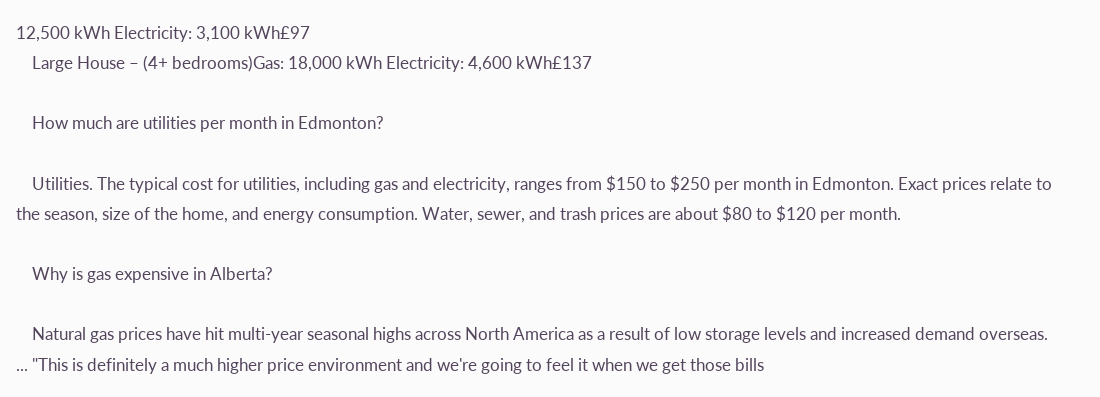12,500 kWh Electricity: 3,100 kWh£97
    Large House – (4+ bedrooms)Gas: 18,000 kWh Electricity: 4,600 kWh£137

    How much are utilities per month in Edmonton?

    Utilities. The typical cost for utilities, including gas and electricity, ranges from $150 to $250 per month in Edmonton. Exact prices relate to the season, size of the home, and energy consumption. Water, sewer, and trash prices are about $80 to $120 per month.

    Why is gas expensive in Alberta?

    Natural gas prices have hit multi-year seasonal highs across North America as a result of low storage levels and increased demand overseas. ... "This is definitely a much higher price environment and we're going to feel it when we get those bills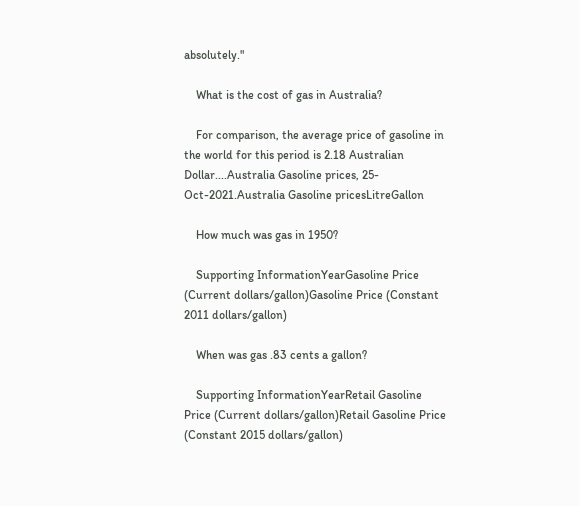absolutely."

    What is the cost of gas in Australia?

    For comparison, the average price of gasoline in the world for this period is 2.18 Australian Dollar....Australia Gasoline prices, 25-Oct-2021.Australia Gasoline pricesLitreGallon

    How much was gas in 1950?

    Supporting InformationYearGasoline Price (Current dollars/gallon)Gasoline Price (Constant 2011 dollars/gallon)

    When was gas .83 cents a gallon?

    Supporting InformationYearRetail Gasoline Price (Current dollars/gallon)Retail Gasoline Price (Constant 2015 dollars/gallon)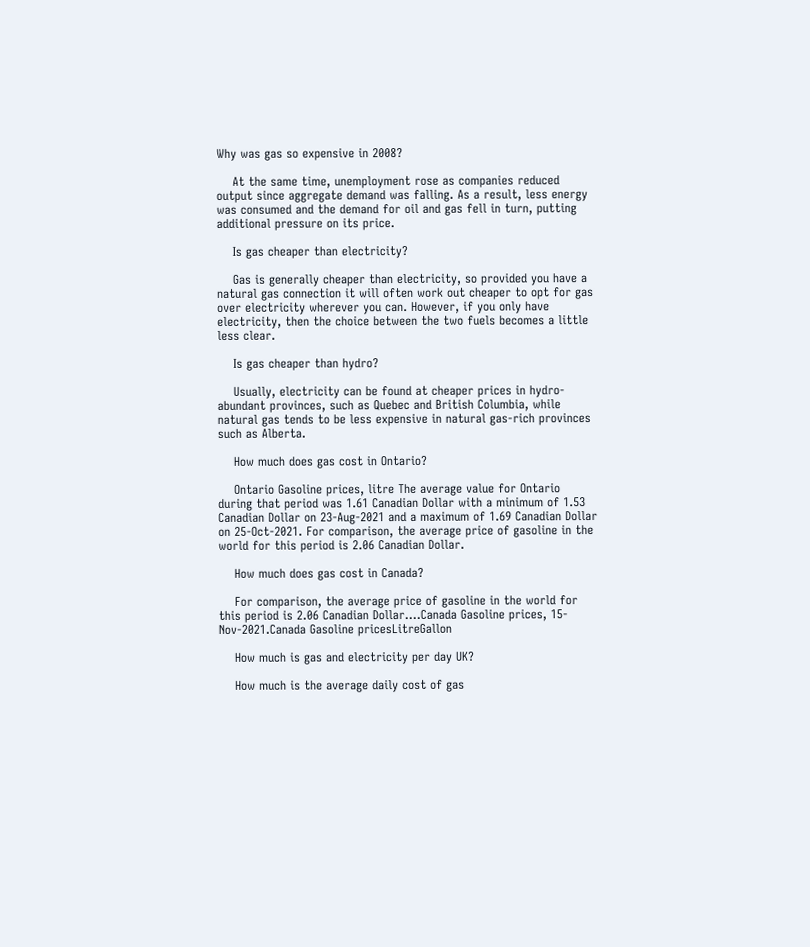Why was gas so expensive in 2008?

    At the same time, unemployment rose as companies reduced output since aggregate demand was falling. As a result, less energy was consumed and the demand for oil and gas fell in turn, putting additional pressure on its price.

    Is gas cheaper than electricity?

    Gas is generally cheaper than electricity, so provided you have a natural gas connection it will often work out cheaper to opt for gas over electricity wherever you can. However, if you only have electricity, then the choice between the two fuels becomes a little less clear.

    Is gas cheaper than hydro?

    Usually, electricity can be found at cheaper prices in hydro-abundant provinces, such as Quebec and British Columbia, while natural gas tends to be less expensive in natural gas-rich provinces such as Alberta.

    How much does gas cost in Ontario?

    Ontario Gasoline prices, litre The average value for Ontario during that period was 1.61 Canadian Dollar with a minimum of 1.53 Canadian Dollar on 23-Aug-2021 and a maximum of 1.69 Canadian Dollar on 25-Oct-2021. For comparison, the average price of gasoline in the world for this period is 2.06 Canadian Dollar.

    How much does gas cost in Canada?

    For comparison, the average price of gasoline in the world for this period is 2.06 Canadian Dollar....Canada Gasoline prices, 15-Nov-2021.Canada Gasoline pricesLitreGallon

    How much is gas and electricity per day UK?

    How much is the average daily cost of gas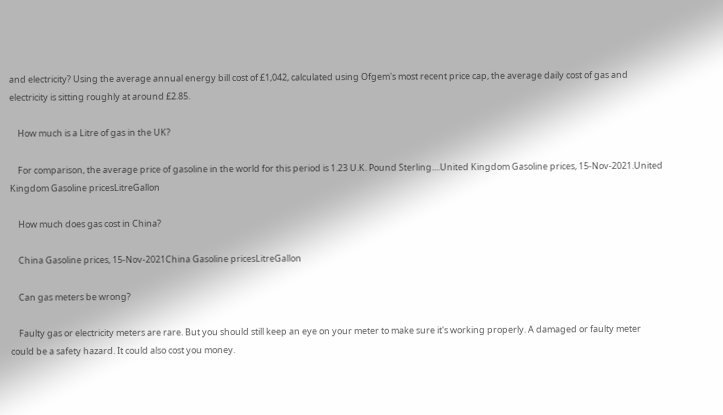and electricity? Using the average annual energy bill cost of £1,042, calculated using Ofgem's most recent price cap, the average daily cost of gas and electricity is sitting roughly at around £2.85.

    How much is a Litre of gas in the UK?

    For comparison, the average price of gasoline in the world for this period is 1.23 U.K. Pound Sterling....United Kingdom Gasoline prices, 15-Nov-2021.United Kingdom Gasoline pricesLitreGallon

    How much does gas cost in China?

    China Gasoline prices, 15-Nov-2021China Gasoline pricesLitreGallon

    Can gas meters be wrong?

    Faulty gas or electricity meters are rare. But you should still keep an eye on your meter to make sure it's working properly. A damaged or faulty meter could be a safety hazard. It could also cost you money.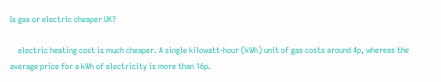Is gas or electric cheaper UK?

    electric heating cost is much cheaper. A single kilowatt-hour (kWh) unit of gas costs around 4p, whereas the average price for a kWh of electricity is more than 16p.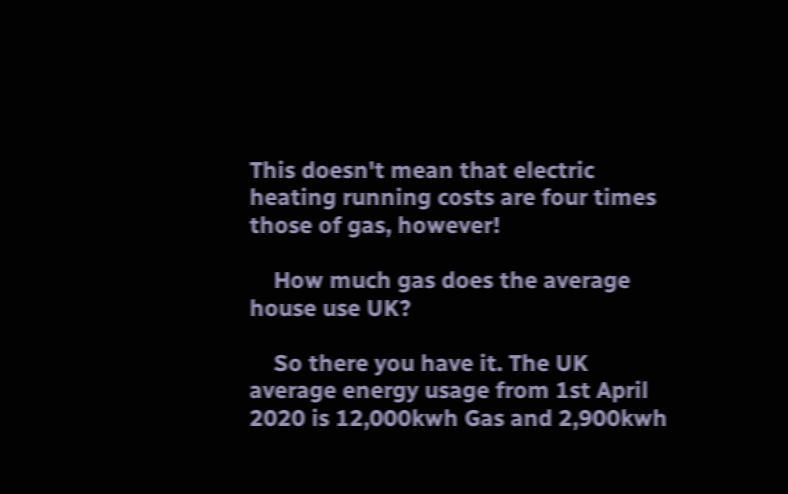This doesn't mean that electric heating running costs are four times those of gas, however!

    How much gas does the average house use UK?

    So there you have it. The UK average energy usage from 1st April 2020 is 12,000kwh Gas and 2,900kwh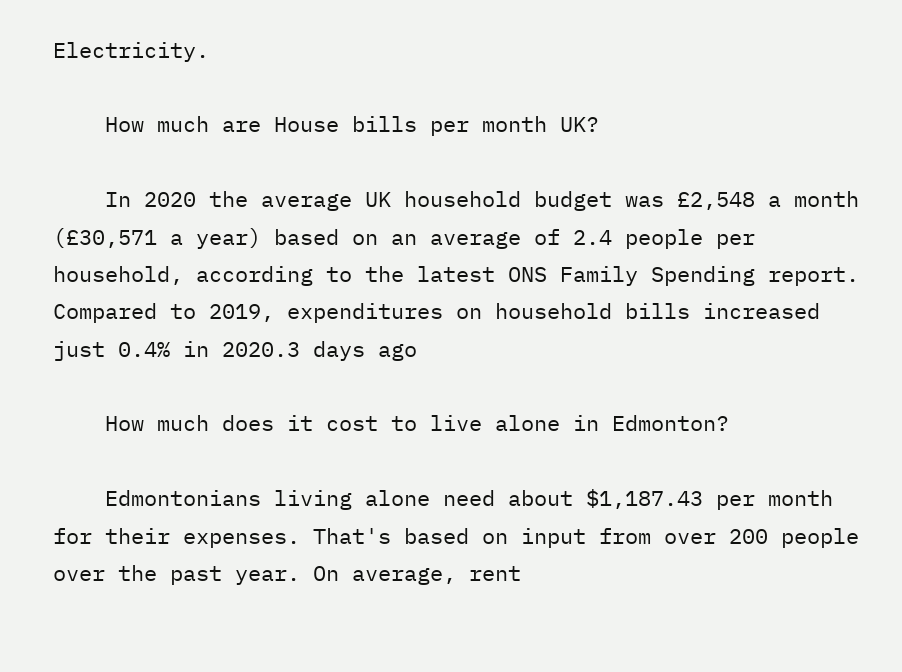Electricity.

    How much are House bills per month UK?

    In 2020 the average UK household budget was £2,548 a month (£30,571 a year) based on an average of 2.4 people per household, according to the latest ONS Family Spending report. Compared to 2019, expenditures on household bills increased just 0.4% in 2020.3 days ago

    How much does it cost to live alone in Edmonton?

    Edmontonians living alone need about $1,187.43 per month for their expenses. That's based on input from over 200 people over the past year. On average, rent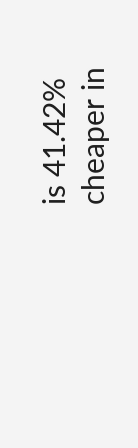is 41.42% cheaper in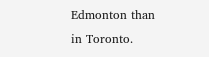Edmonton than in Toronto.